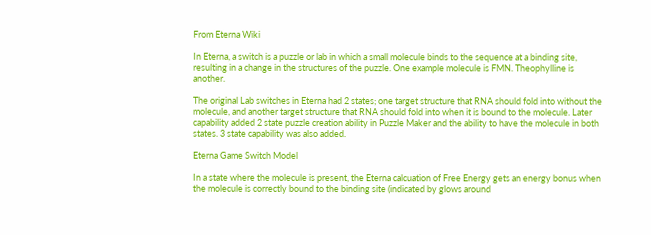From Eterna Wiki

In Eterna, a switch is a puzzle or lab in which a small molecule binds to the sequence at a binding site, resulting in a change in the structures of the puzzle. One example molecule is FMN. Theophylline is another.

The original Lab switches in Eterna had 2 states; one target structure that RNA should fold into without the molecule, and another target structure that RNA should fold into when it is bound to the molecule. Later capability added 2 state puzzle creation ability in Puzzle Maker and the ability to have the molecule in both states. 3 state capability was also added.

Eterna Game Switch Model

In a state where the molecule is present, the Eterna calcuation of Free Energy gets an energy bonus when the molecule is correctly bound to the binding site (indicated by glows around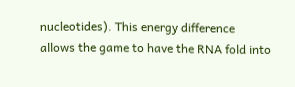nucleotides). This energy difference allows the game to have the RNA fold into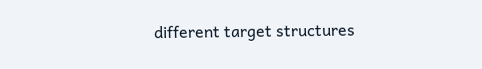different target structures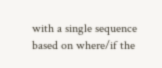with a single sequence based on where/if the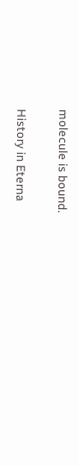molecule is bound.

History in Eterna